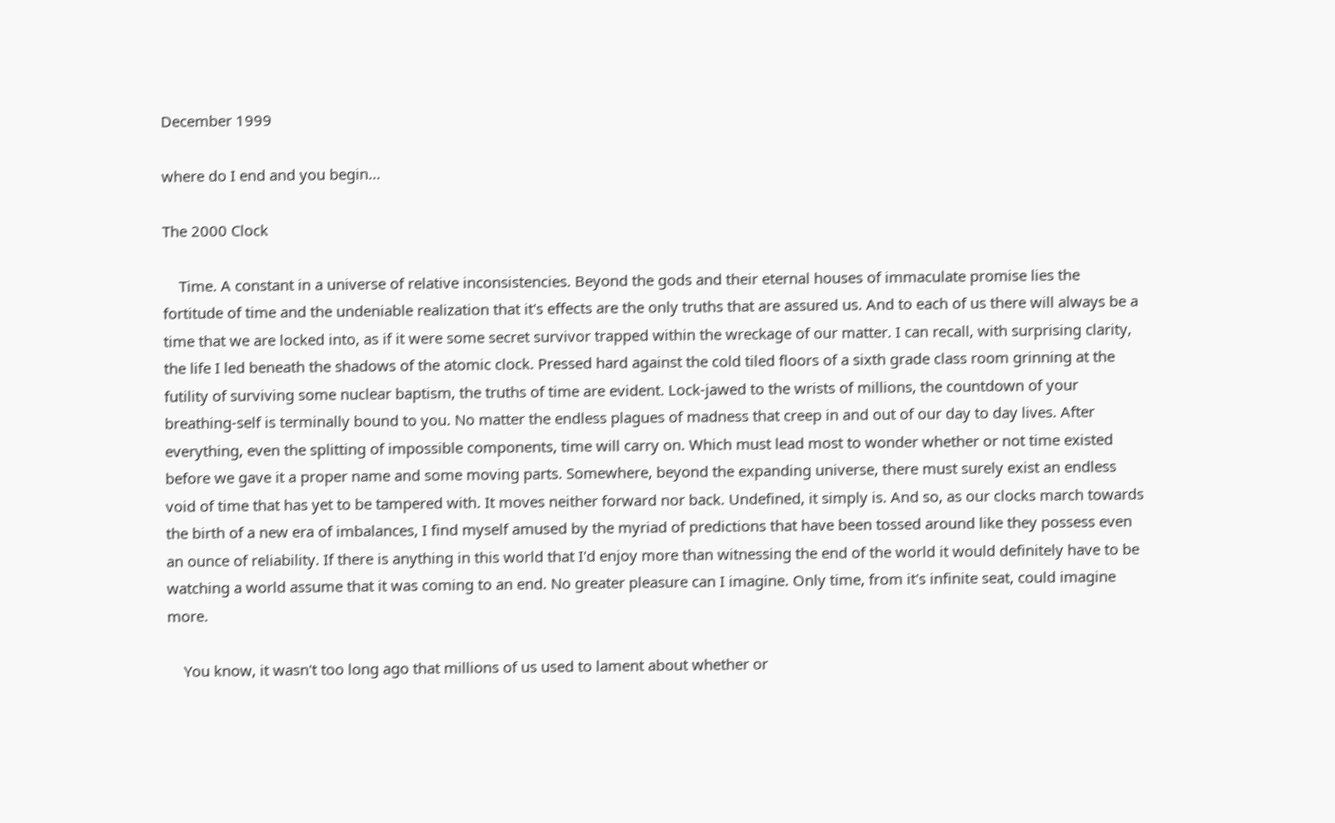December 1999

where do I end and you begin...

The 2000 Clock

    Time. A constant in a universe of relative inconsistencies. Beyond the gods and their eternal houses of immaculate promise lies the fortitude of time and the undeniable realization that it's effects are the only truths that are assured us. And to each of us there will always be a time that we are locked into, as if it were some secret survivor trapped within the wreckage of our matter. I can recall, with surprising clarity, the life I led beneath the shadows of the atomic clock. Pressed hard against the cold tiled floors of a sixth grade class room grinning at the futility of surviving some nuclear baptism, the truths of time are evident. Lock-jawed to the wrists of millions, the countdown of your breathing-self is terminally bound to you. No matter the endless plagues of madness that creep in and out of our day to day lives. After everything, even the splitting of impossible components, time will carry on. Which must lead most to wonder whether or not time existed before we gave it a proper name and some moving parts. Somewhere, beyond the expanding universe, there must surely exist an endless void of time that has yet to be tampered with. It moves neither forward nor back. Undefined, it simply is. And so, as our clocks march towards the birth of a new era of imbalances, I find myself amused by the myriad of predictions that have been tossed around like they possess even an ounce of reliability. If there is anything in this world that I'd enjoy more than witnessing the end of the world it would definitely have to be watching a world assume that it was coming to an end. No greater pleasure can I imagine. Only time, from it's infinite seat, could imagine more.

    You know, it wasn't too long ago that millions of us used to lament about whether or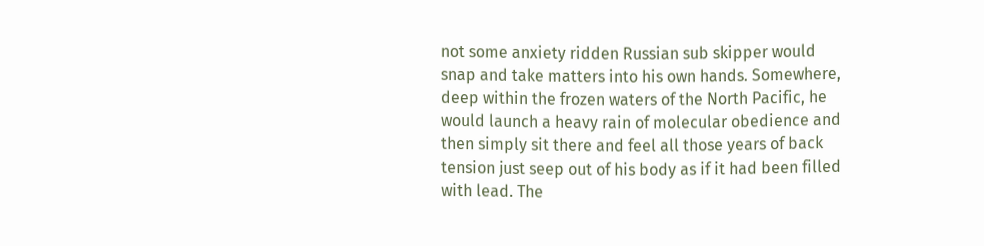not some anxiety ridden Russian sub skipper would snap and take matters into his own hands. Somewhere, deep within the frozen waters of the North Pacific, he would launch a heavy rain of molecular obedience and then simply sit there and feel all those years of back tension just seep out of his body as if it had been filled with lead. The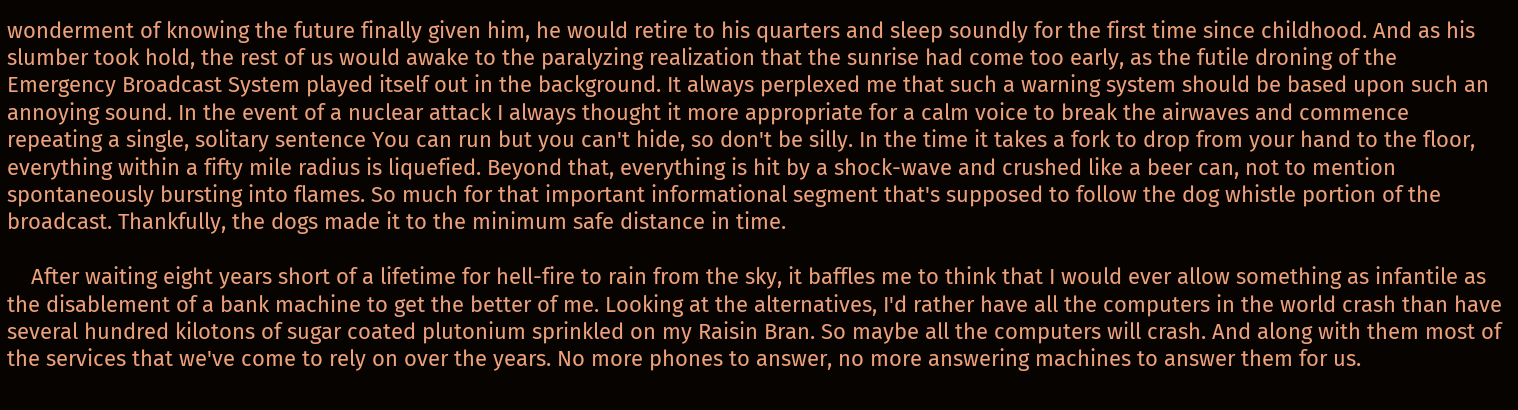wonderment of knowing the future finally given him, he would retire to his quarters and sleep soundly for the first time since childhood. And as his slumber took hold, the rest of us would awake to the paralyzing realization that the sunrise had come too early, as the futile droning of the Emergency Broadcast System played itself out in the background. It always perplexed me that such a warning system should be based upon such an annoying sound. In the event of a nuclear attack I always thought it more appropriate for a calm voice to break the airwaves and commence repeating a single, solitary sentence You can run but you can't hide, so don't be silly. In the time it takes a fork to drop from your hand to the floor, everything within a fifty mile radius is liquefied. Beyond that, everything is hit by a shock-wave and crushed like a beer can, not to mention spontaneously bursting into flames. So much for that important informational segment that's supposed to follow the dog whistle portion of the broadcast. Thankfully, the dogs made it to the minimum safe distance in time.

    After waiting eight years short of a lifetime for hell-fire to rain from the sky, it baffles me to think that I would ever allow something as infantile as the disablement of a bank machine to get the better of me. Looking at the alternatives, I'd rather have all the computers in the world crash than have several hundred kilotons of sugar coated plutonium sprinkled on my Raisin Bran. So maybe all the computers will crash. And along with them most of the services that we've come to rely on over the years. No more phones to answer, no more answering machines to answer them for us.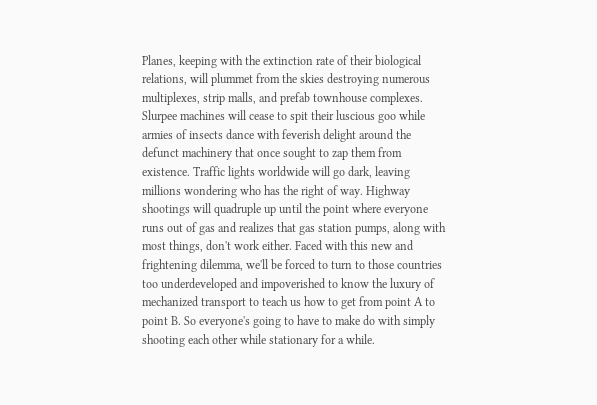Planes, keeping with the extinction rate of their biological relations, will plummet from the skies destroying numerous multiplexes, strip malls, and prefab townhouse complexes. Slurpee machines will cease to spit their luscious goo while armies of insects dance with feverish delight around the defunct machinery that once sought to zap them from existence. Traffic lights worldwide will go dark, leaving millions wondering who has the right of way. Highway shootings will quadruple up until the point where everyone runs out of gas and realizes that gas station pumps, along with most things, don't work either. Faced with this new and frightening dilemma, we'll be forced to turn to those countries too underdeveloped and impoverished to know the luxury of mechanized transport to teach us how to get from point A to point B. So everyone's going to have to make do with simply shooting each other while stationary for a while.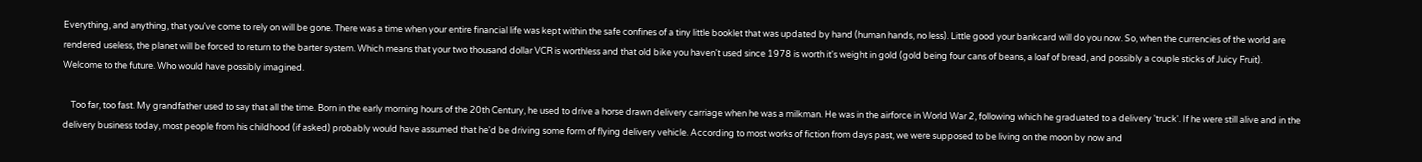Everything, and anything, that you've come to rely on will be gone. There was a time when your entire financial life was kept within the safe confines of a tiny little booklet that was updated by hand (human hands, no less). Little good your bankcard will do you now. So, when the currencies of the world are rendered useless, the planet will be forced to return to the barter system. Which means that your two thousand dollar VCR is worthless and that old bike you haven't used since 1978 is worth it's weight in gold (gold being four cans of beans, a loaf of bread, and possibly a couple sticks of Juicy Fruit). Welcome to the future. Who would have possibly imagined.

    Too far, too fast. My grandfather used to say that all the time. Born in the early morning hours of the 20th Century, he used to drive a horse drawn delivery carriage when he was a milkman. He was in the airforce in World War 2, following which he graduated to a delivery 'truck'. If he were still alive and in the delivery business today, most people from his childhood (if asked) probably would have assumed that he'd be driving some form of flying delivery vehicle. According to most works of fiction from days past, we were supposed to be living on the moon by now and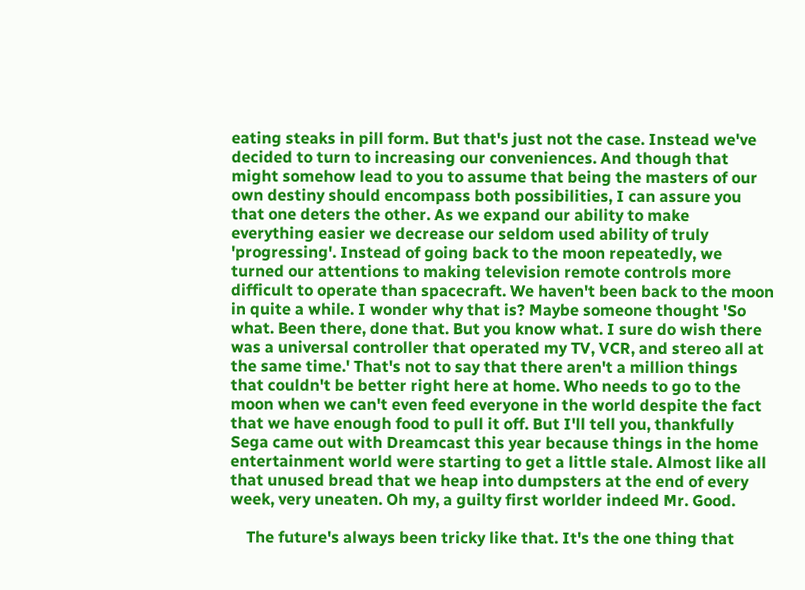eating steaks in pill form. But that's just not the case. Instead we've decided to turn to increasing our conveniences. And though that might somehow lead to you to assume that being the masters of our own destiny should encompass both possibilities, I can assure you that one deters the other. As we expand our ability to make everything easier we decrease our seldom used ability of truly 'progressing'. Instead of going back to the moon repeatedly, we turned our attentions to making television remote controls more difficult to operate than spacecraft. We haven't been back to the moon in quite a while. I wonder why that is? Maybe someone thought 'So what. Been there, done that. But you know what. I sure do wish there was a universal controller that operated my TV, VCR, and stereo all at the same time.' That's not to say that there aren't a million things that couldn't be better right here at home. Who needs to go to the moon when we can't even feed everyone in the world despite the fact that we have enough food to pull it off. But I'll tell you, thankfully Sega came out with Dreamcast this year because things in the home entertainment world were starting to get a little stale. Almost like all that unused bread that we heap into dumpsters at the end of every week, very uneaten. Oh my, a guilty first worlder indeed Mr. Good.

    The future's always been tricky like that. It's the one thing that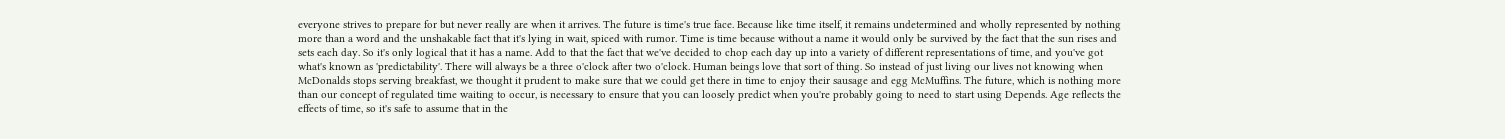everyone strives to prepare for but never really are when it arrives. The future is time's true face. Because like time itself, it remains undetermined and wholly represented by nothing more than a word and the unshakable fact that it's lying in wait, spiced with rumor. Time is time because without a name it would only be survived by the fact that the sun rises and sets each day. So it's only logical that it has a name. Add to that the fact that we've decided to chop each day up into a variety of different representations of time, and you've got what's known as 'predictability'. There will always be a three o'clock after two o'clock. Human beings love that sort of thing. So instead of just living our lives not knowing when McDonalds stops serving breakfast, we thought it prudent to make sure that we could get there in time to enjoy their sausage and egg McMuffins. The future, which is nothing more than our concept of regulated time waiting to occur, is necessary to ensure that you can loosely predict when you're probably going to need to start using Depends. Age reflects the effects of time, so it's safe to assume that in the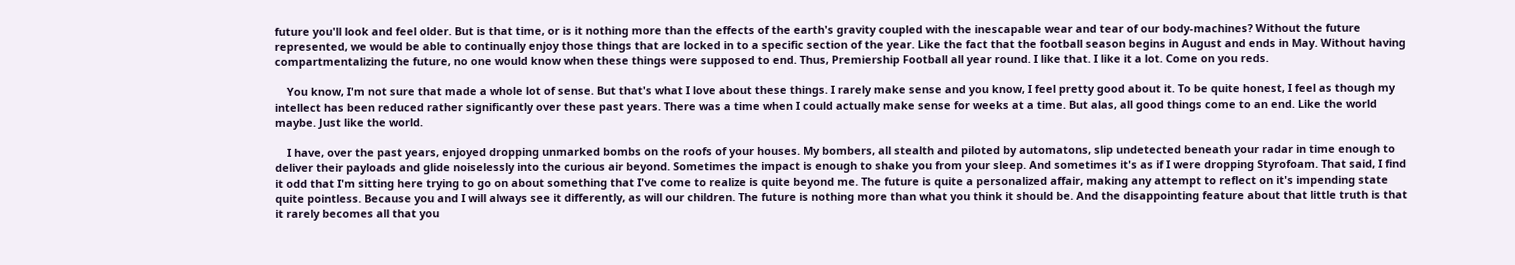future you'll look and feel older. But is that time, or is it nothing more than the effects of the earth's gravity coupled with the inescapable wear and tear of our body-machines? Without the future represented, we would be able to continually enjoy those things that are locked in to a specific section of the year. Like the fact that the football season begins in August and ends in May. Without having compartmentalizing the future, no one would know when these things were supposed to end. Thus, Premiership Football all year round. I like that. I like it a lot. Come on you reds.

    You know, I'm not sure that made a whole lot of sense. But that's what I love about these things. I rarely make sense and you know, I feel pretty good about it. To be quite honest, I feel as though my intellect has been reduced rather significantly over these past years. There was a time when I could actually make sense for weeks at a time. But alas, all good things come to an end. Like the world maybe. Just like the world.

    I have, over the past years, enjoyed dropping unmarked bombs on the roofs of your houses. My bombers, all stealth and piloted by automatons, slip undetected beneath your radar in time enough to deliver their payloads and glide noiselessly into the curious air beyond. Sometimes the impact is enough to shake you from your sleep. And sometimes it's as if I were dropping Styrofoam. That said, I find it odd that I'm sitting here trying to go on about something that I've come to realize is quite beyond me. The future is quite a personalized affair, making any attempt to reflect on it's impending state quite pointless. Because you and I will always see it differently, as will our children. The future is nothing more than what you think it should be. And the disappointing feature about that little truth is that it rarely becomes all that you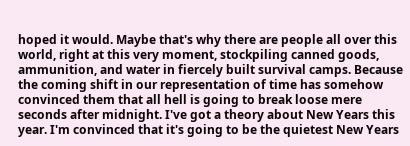hoped it would. Maybe that's why there are people all over this world, right at this very moment, stockpiling canned goods, ammunition, and water in fiercely built survival camps. Because the coming shift in our representation of time has somehow convinced them that all hell is going to break loose mere seconds after midnight. I've got a theory about New Years this year. I'm convinced that it's going to be the quietest New Years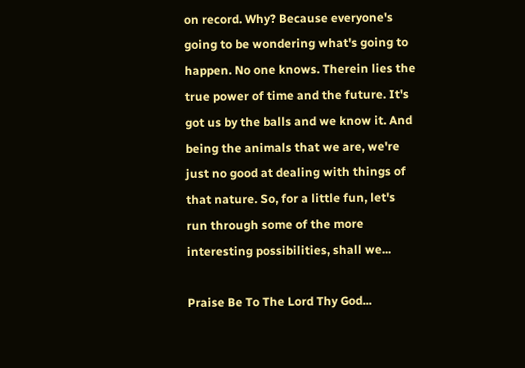on record. Why? Because everyone's going to be wondering what's going to happen. No one knows. Therein lies the true power of time and the future. It's got us by the balls and we know it. And being the animals that we are, we're just no good at dealing with things of that nature. So, for a little fun, let's run through some of the more interesting possibilities, shall we...

Praise Be To The Lord Thy God...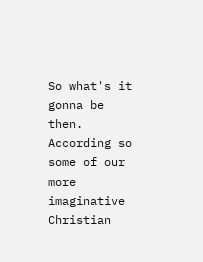So what's it gonna be then. According so some of our more imaginative Christian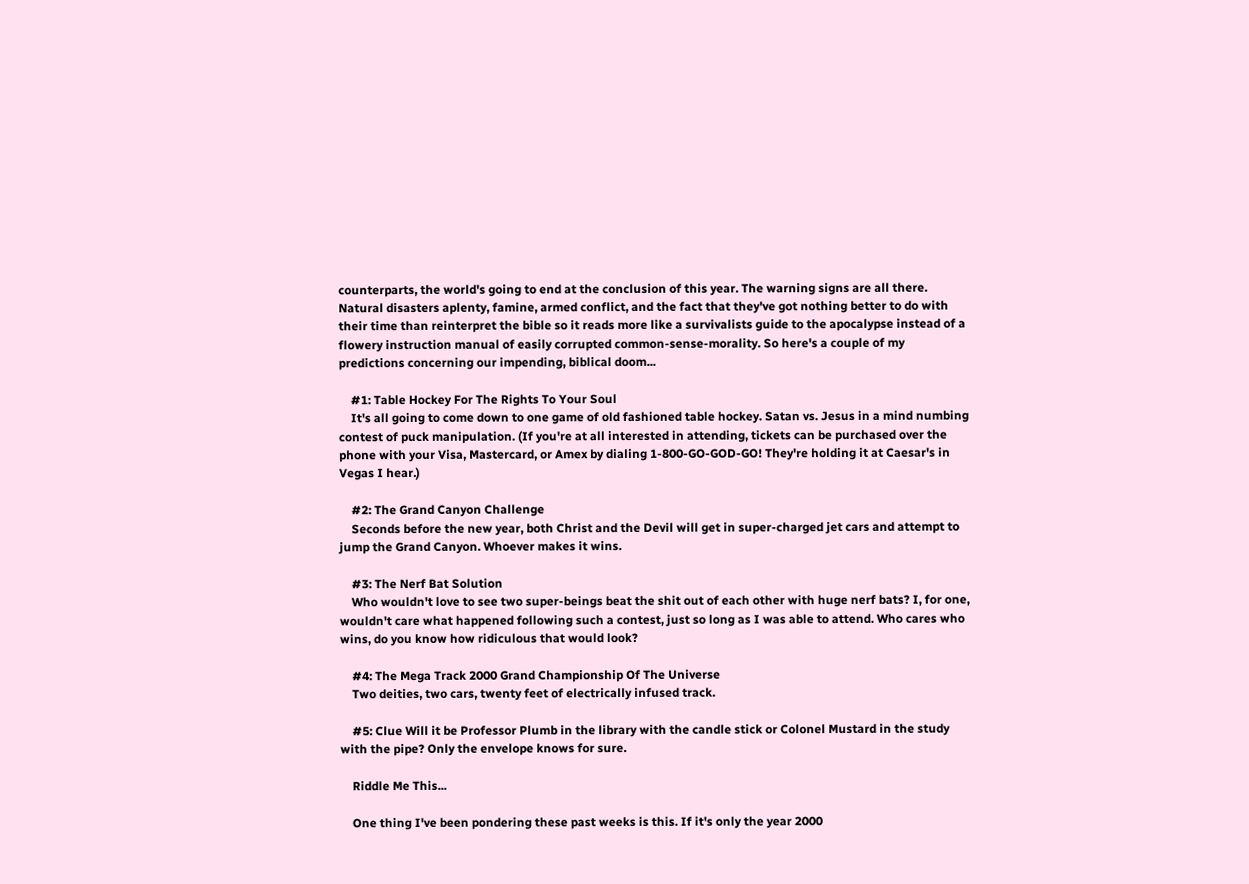counterparts, the world's going to end at the conclusion of this year. The warning signs are all there. Natural disasters aplenty, famine, armed conflict, and the fact that they've got nothing better to do with their time than reinterpret the bible so it reads more like a survivalists guide to the apocalypse instead of a flowery instruction manual of easily corrupted common-sense-morality. So here's a couple of my predictions concerning our impending, biblical doom...

    #1: Table Hockey For The Rights To Your Soul
    It's all going to come down to one game of old fashioned table hockey. Satan vs. Jesus in a mind numbing contest of puck manipulation. (If you're at all interested in attending, tickets can be purchased over the phone with your Visa, Mastercard, or Amex by dialing 1-800-GO-GOD-GO! They're holding it at Caesar's in Vegas I hear.)

    #2: The Grand Canyon Challenge
    Seconds before the new year, both Christ and the Devil will get in super-charged jet cars and attempt to jump the Grand Canyon. Whoever makes it wins.

    #3: The Nerf Bat Solution
    Who wouldn't love to see two super-beings beat the shit out of each other with huge nerf bats? I, for one, wouldn't care what happened following such a contest, just so long as I was able to attend. Who cares who wins, do you know how ridiculous that would look?

    #4: The Mega Track 2000 Grand Championship Of The Universe
    Two deities, two cars, twenty feet of electrically infused track.

    #5: Clue Will it be Professor Plumb in the library with the candle stick or Colonel Mustard in the study with the pipe? Only the envelope knows for sure.

    Riddle Me This...

    One thing I've been pondering these past weeks is this. If it's only the year 2000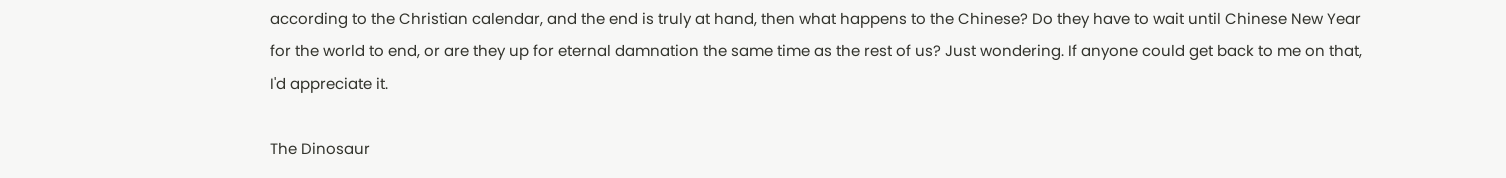according to the Christian calendar, and the end is truly at hand, then what happens to the Chinese? Do they have to wait until Chinese New Year for the world to end, or are they up for eternal damnation the same time as the rest of us? Just wondering. If anyone could get back to me on that, I'd appreciate it.

The Dinosaur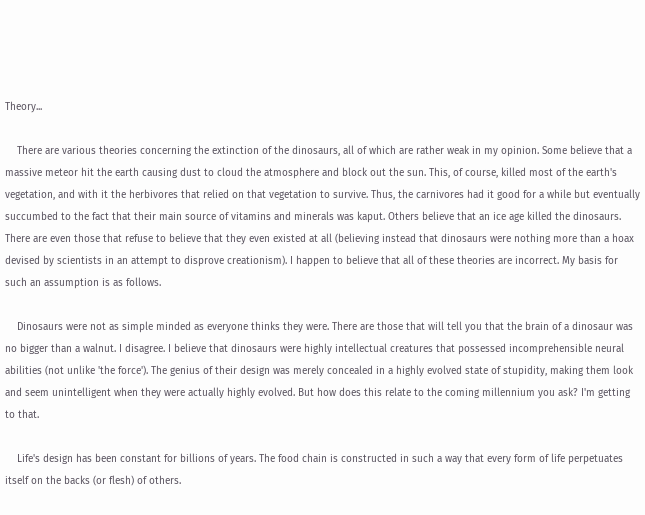Theory...

    There are various theories concerning the extinction of the dinosaurs, all of which are rather weak in my opinion. Some believe that a massive meteor hit the earth causing dust to cloud the atmosphere and block out the sun. This, of course, killed most of the earth's vegetation, and with it the herbivores that relied on that vegetation to survive. Thus, the carnivores had it good for a while but eventually succumbed to the fact that their main source of vitamins and minerals was kaput. Others believe that an ice age killed the dinosaurs. There are even those that refuse to believe that they even existed at all (believing instead that dinosaurs were nothing more than a hoax devised by scientists in an attempt to disprove creationism). I happen to believe that all of these theories are incorrect. My basis for such an assumption is as follows.

    Dinosaurs were not as simple minded as everyone thinks they were. There are those that will tell you that the brain of a dinosaur was no bigger than a walnut. I disagree. I believe that dinosaurs were highly intellectual creatures that possessed incomprehensible neural abilities (not unlike 'the force'). The genius of their design was merely concealed in a highly evolved state of stupidity, making them look and seem unintelligent when they were actually highly evolved. But how does this relate to the coming millennium you ask? I'm getting to that.

    Life's design has been constant for billions of years. The food chain is constructed in such a way that every form of life perpetuates itself on the backs (or flesh) of others.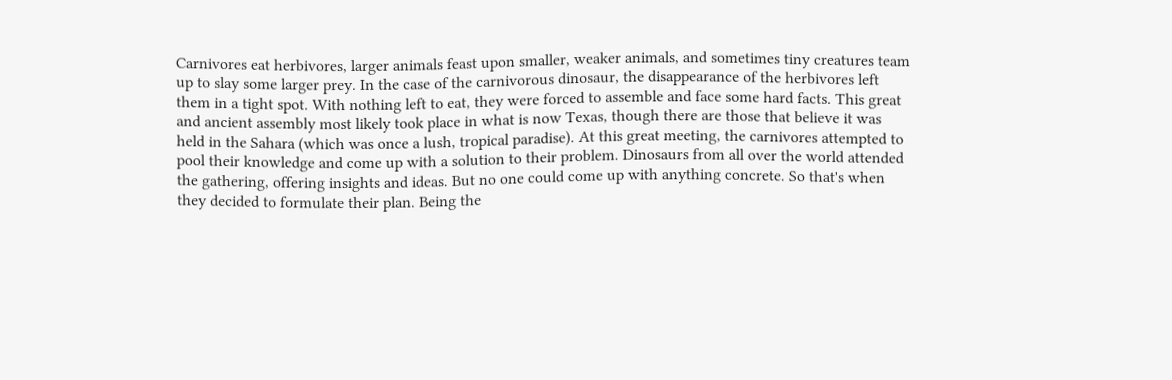Carnivores eat herbivores, larger animals feast upon smaller, weaker animals, and sometimes tiny creatures team up to slay some larger prey. In the case of the carnivorous dinosaur, the disappearance of the herbivores left them in a tight spot. With nothing left to eat, they were forced to assemble and face some hard facts. This great and ancient assembly most likely took place in what is now Texas, though there are those that believe it was held in the Sahara (which was once a lush, tropical paradise). At this great meeting, the carnivores attempted to pool their knowledge and come up with a solution to their problem. Dinosaurs from all over the world attended the gathering, offering insights and ideas. But no one could come up with anything concrete. So that's when they decided to formulate their plan. Being the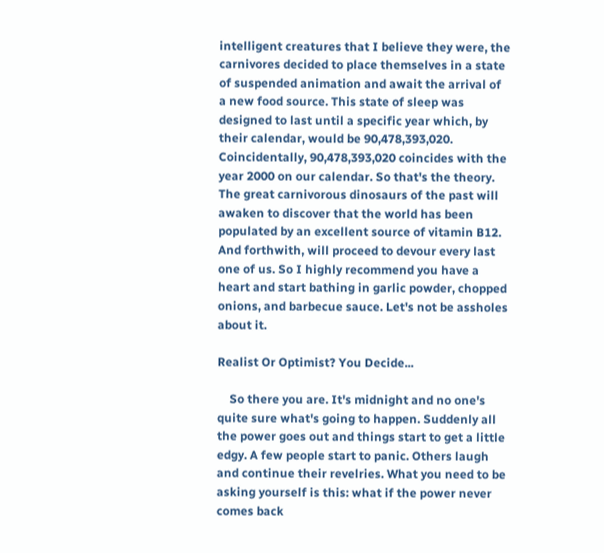intelligent creatures that I believe they were, the carnivores decided to place themselves in a state of suspended animation and await the arrival of a new food source. This state of sleep was designed to last until a specific year which, by their calendar, would be 90,478,393,020. Coincidentally, 90,478,393,020 coincides with the year 2000 on our calendar. So that's the theory. The great carnivorous dinosaurs of the past will awaken to discover that the world has been populated by an excellent source of vitamin B12. And forthwith, will proceed to devour every last one of us. So I highly recommend you have a heart and start bathing in garlic powder, chopped onions, and barbecue sauce. Let's not be assholes about it.

Realist Or Optimist? You Decide...

    So there you are. It's midnight and no one's quite sure what's going to happen. Suddenly all the power goes out and things start to get a little edgy. A few people start to panic. Others laugh and continue their revelries. What you need to be asking yourself is this: what if the power never comes back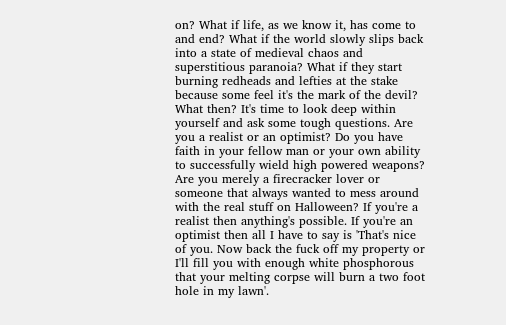on? What if life, as we know it, has come to and end? What if the world slowly slips back into a state of medieval chaos and superstitious paranoia? What if they start burning redheads and lefties at the stake because some feel it's the mark of the devil? What then? It's time to look deep within yourself and ask some tough questions. Are you a realist or an optimist? Do you have faith in your fellow man or your own ability to successfully wield high powered weapons? Are you merely a firecracker lover or someone that always wanted to mess around with the real stuff on Halloween? If you're a realist then anything's possible. If you're an optimist then all I have to say is 'That's nice of you. Now back the fuck off my property or I'll fill you with enough white phosphorous that your melting corpse will burn a two foot hole in my lawn'.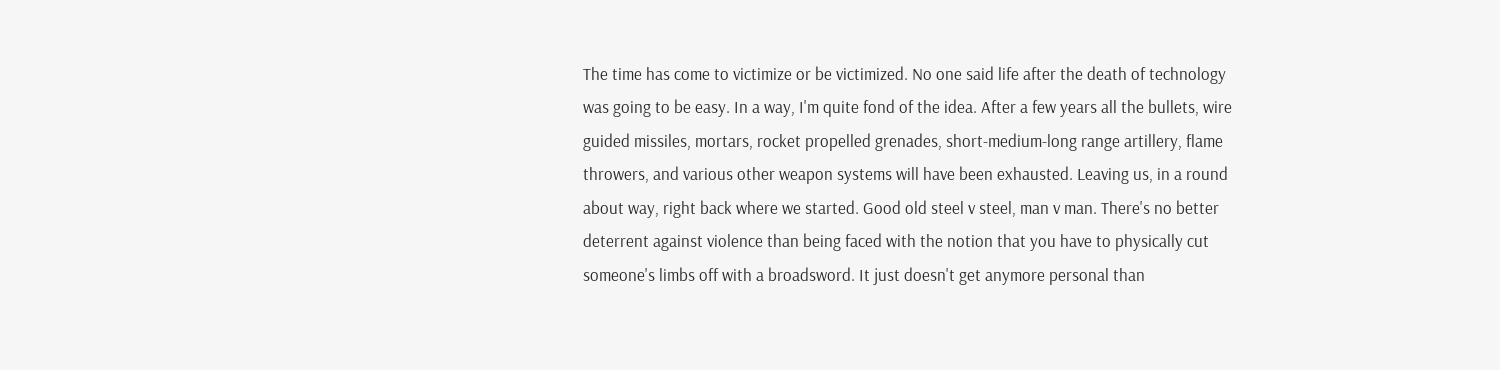The time has come to victimize or be victimized. No one said life after the death of technology was going to be easy. In a way, I'm quite fond of the idea. After a few years all the bullets, wire guided missiles, mortars, rocket propelled grenades, short-medium-long range artillery, flame throwers, and various other weapon systems will have been exhausted. Leaving us, in a round about way, right back where we started. Good old steel v steel, man v man. There's no better deterrent against violence than being faced with the notion that you have to physically cut someone's limbs off with a broadsword. It just doesn't get anymore personal than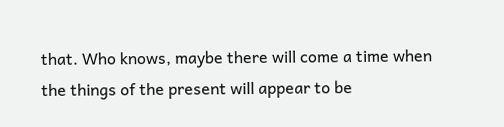that. Who knows, maybe there will come a time when the things of the present will appear to be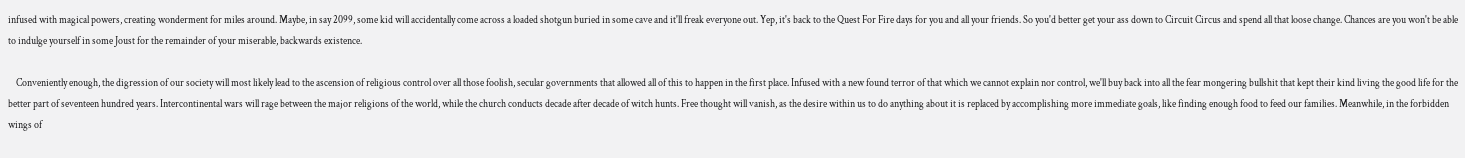infused with magical powers, creating wonderment for miles around. Maybe, in say 2099, some kid will accidentally come across a loaded shotgun buried in some cave and it'll freak everyone out. Yep, it's back to the Quest For Fire days for you and all your friends. So you'd better get your ass down to Circuit Circus and spend all that loose change. Chances are you won't be able to indulge yourself in some Joust for the remainder of your miserable, backwards existence.

    Conveniently enough, the digression of our society will most likely lead to the ascension of religious control over all those foolish, secular governments that allowed all of this to happen in the first place. Infused with a new found terror of that which we cannot explain nor control, we'll buy back into all the fear mongering bullshit that kept their kind living the good life for the better part of seventeen hundred years. Intercontinental wars will rage between the major religions of the world, while the church conducts decade after decade of witch hunts. Free thought will vanish, as the desire within us to do anything about it is replaced by accomplishing more immediate goals, like finding enough food to feed our families. Meanwhile, in the forbidden wings of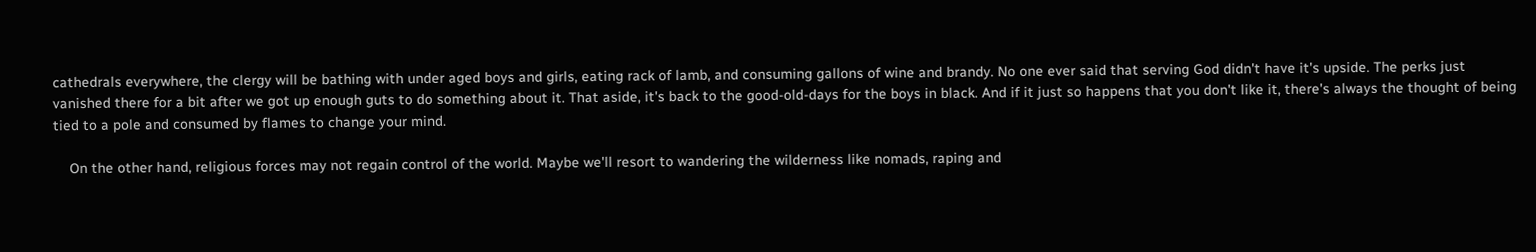cathedrals everywhere, the clergy will be bathing with under aged boys and girls, eating rack of lamb, and consuming gallons of wine and brandy. No one ever said that serving God didn't have it's upside. The perks just vanished there for a bit after we got up enough guts to do something about it. That aside, it's back to the good-old-days for the boys in black. And if it just so happens that you don't like it, there's always the thought of being tied to a pole and consumed by flames to change your mind.

    On the other hand, religious forces may not regain control of the world. Maybe we'll resort to wandering the wilderness like nomads, raping and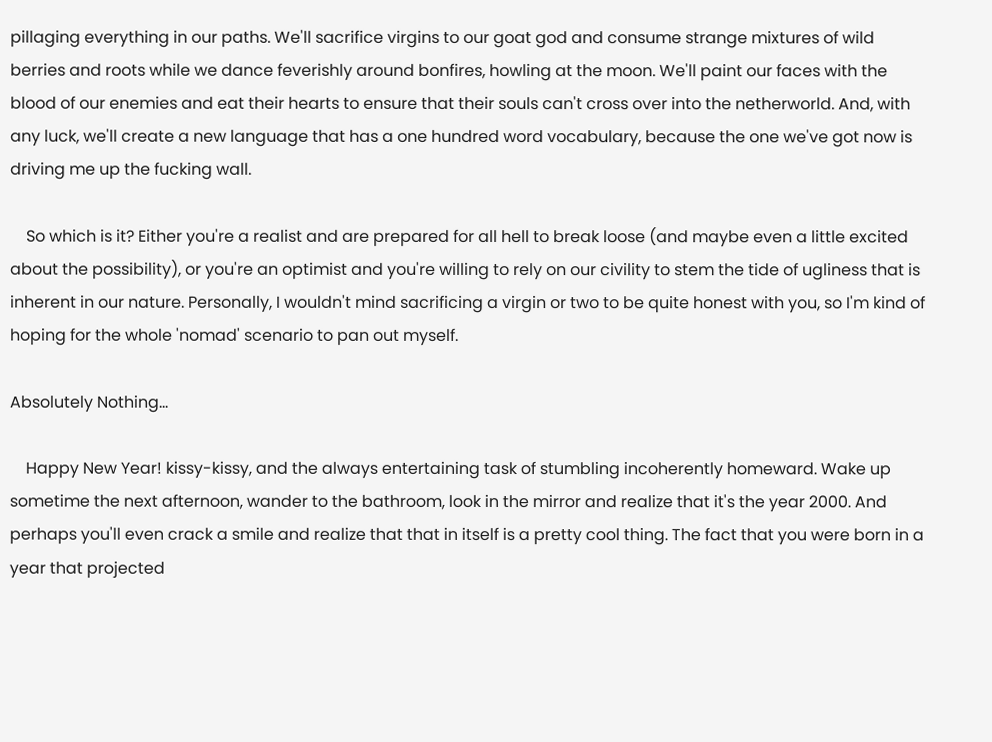pillaging everything in our paths. We'll sacrifice virgins to our goat god and consume strange mixtures of wild berries and roots while we dance feverishly around bonfires, howling at the moon. We'll paint our faces with the blood of our enemies and eat their hearts to ensure that their souls can't cross over into the netherworld. And, with any luck, we'll create a new language that has a one hundred word vocabulary, because the one we've got now is driving me up the fucking wall.

    So which is it? Either you're a realist and are prepared for all hell to break loose (and maybe even a little excited about the possibility), or you're an optimist and you're willing to rely on our civility to stem the tide of ugliness that is inherent in our nature. Personally, I wouldn't mind sacrificing a virgin or two to be quite honest with you, so I'm kind of hoping for the whole 'nomad' scenario to pan out myself.

Absolutely Nothing...

    Happy New Year! kissy-kissy, and the always entertaining task of stumbling incoherently homeward. Wake up sometime the next afternoon, wander to the bathroom, look in the mirror and realize that it's the year 2000. And perhaps you'll even crack a smile and realize that that in itself is a pretty cool thing. The fact that you were born in a year that projected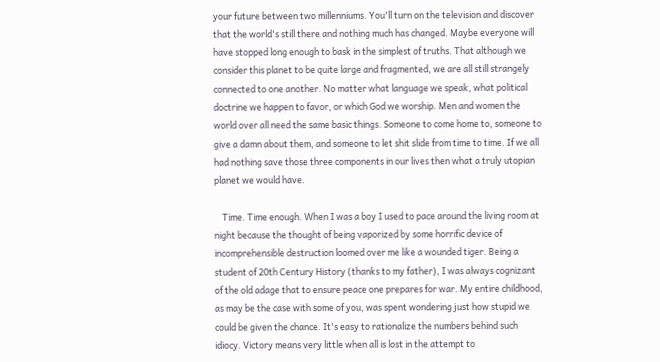your future between two millenniums. You'll turn on the television and discover that the world's still there and nothing much has changed. Maybe everyone will have stopped long enough to bask in the simplest of truths. That although we consider this planet to be quite large and fragmented, we are all still strangely connected to one another. No matter what language we speak, what political doctrine we happen to favor, or which God we worship. Men and women the world over all need the same basic things. Someone to come home to, someone to give a damn about them, and someone to let shit slide from time to time. If we all had nothing save those three components in our lives then what a truly utopian planet we would have.

    Time. Time enough. When I was a boy I used to pace around the living room at night because the thought of being vaporized by some horrific device of incomprehensible destruction loomed over me like a wounded tiger. Being a student of 20th Century History (thanks to my father), I was always cognizant of the old adage that to ensure peace one prepares for war. My entire childhood, as may be the case with some of you, was spent wondering just how stupid we could be given the chance. It's easy to rationalize the numbers behind such idiocy. Victory means very little when all is lost in the attempt to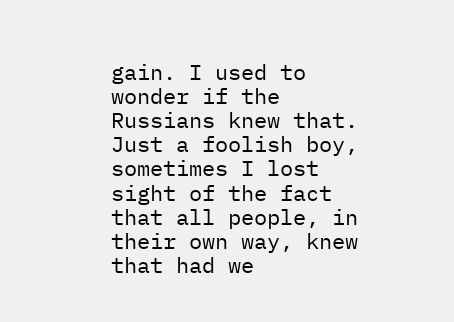gain. I used to wonder if the Russians knew that. Just a foolish boy, sometimes I lost sight of the fact that all people, in their own way, knew that had we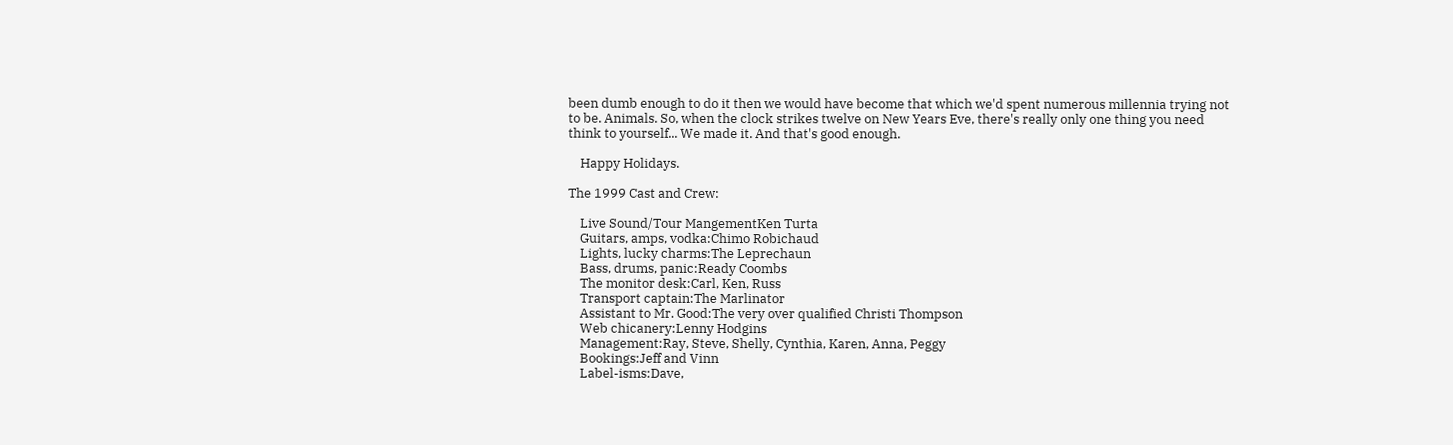been dumb enough to do it then we would have become that which we'd spent numerous millennia trying not to be. Animals. So, when the clock strikes twelve on New Years Eve, there's really only one thing you need think to yourself... We made it. And that's good enough.

    Happy Holidays.

The 1999 Cast and Crew:

    Live Sound/Tour MangementKen Turta
    Guitars, amps, vodka:Chimo Robichaud
    Lights, lucky charms:The Leprechaun
    Bass, drums, panic:Ready Coombs
    The monitor desk:Carl, Ken, Russ
    Transport captain:The Marlinator
    Assistant to Mr. Good:The very over qualified Christi Thompson
    Web chicanery:Lenny Hodgins
    Management:Ray, Steve, Shelly, Cynthia, Karen, Anna, Peggy
    Bookings:Jeff and Vinn
    Label-isms:Dave,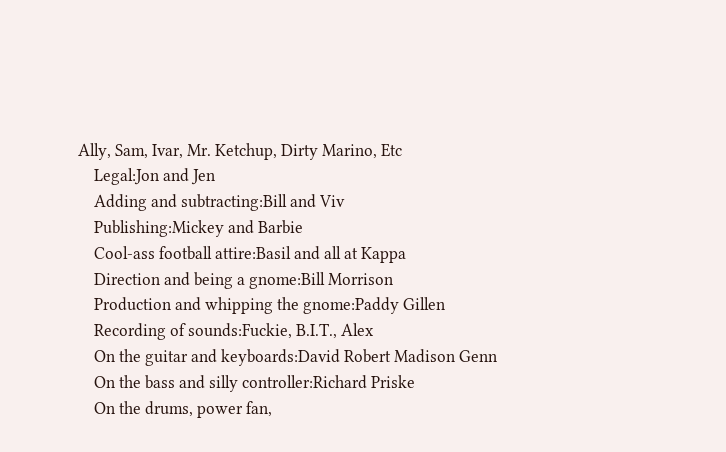Ally, Sam, Ivar, Mr. Ketchup, Dirty Marino, Etc
    Legal:Jon and Jen
    Adding and subtracting:Bill and Viv
    Publishing:Mickey and Barbie
    Cool-ass football attire:Basil and all at Kappa
    Direction and being a gnome:Bill Morrison
    Production and whipping the gnome:Paddy Gillen
    Recording of sounds:Fuckie, B.I.T., Alex
    On the guitar and keyboards:David Robert Madison Genn
    On the bass and silly controller:Richard Priske
    On the drums, power fan,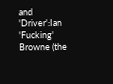and 'Driver':Ian 'Fucking' Browne (the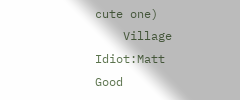cute one)
    Village Idiot:Matt Good